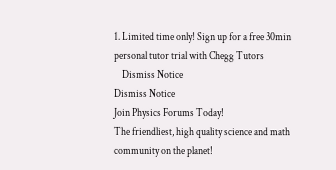1. Limited time only! Sign up for a free 30min personal tutor trial with Chegg Tutors
    Dismiss Notice
Dismiss Notice
Join Physics Forums Today!
The friendliest, high quality science and math community on the planet!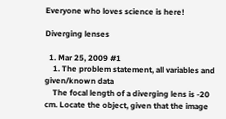Everyone who loves science is here!

Diverging lenses

  1. Mar 25, 2009 #1
    1. The problem statement, all variables and given/known data
    The focal length of a diverging lens is -20 cm. Locate the object, given that the image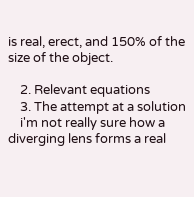is real, erect, and 150% of the size of the object.

    2. Relevant equations
    3. The attempt at a solution
    i'm not really sure how a diverging lens forms a real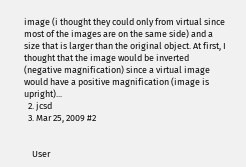image (i thought they could only from virtual since most of the images are on the same side) and a size that is larger than the original object. At first, I thought that the image would be inverted (negative magnification) since a virtual image would have a positive magnification (image is upright)...
  2. jcsd
  3. Mar 25, 2009 #2


    User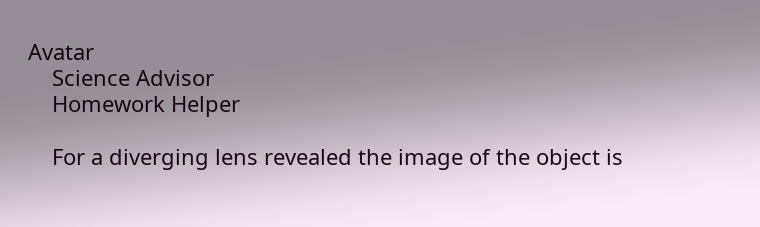Avatar
    Science Advisor
    Homework Helper

    For a diverging lens revealed the image of the object is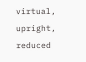virtual, upright, reduced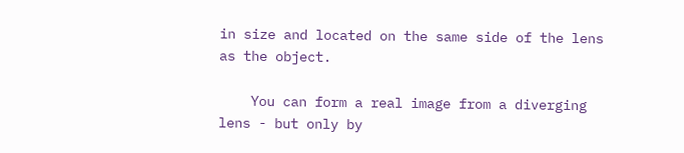in size and located on the same side of the lens as the object.

    You can form a real image from a diverging lens - but only by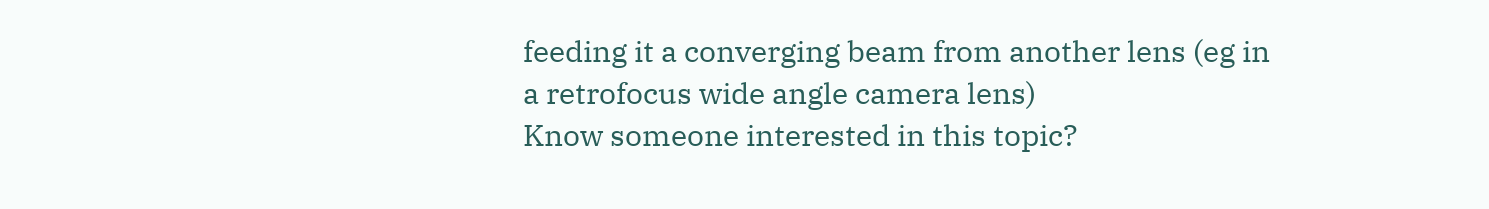feeding it a converging beam from another lens (eg in a retrofocus wide angle camera lens)
Know someone interested in this topic?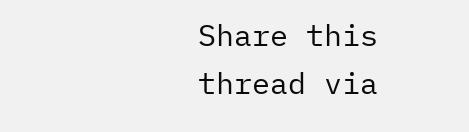Share this thread via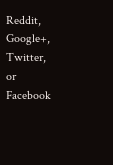Reddit, Google+, Twitter, or Facebook